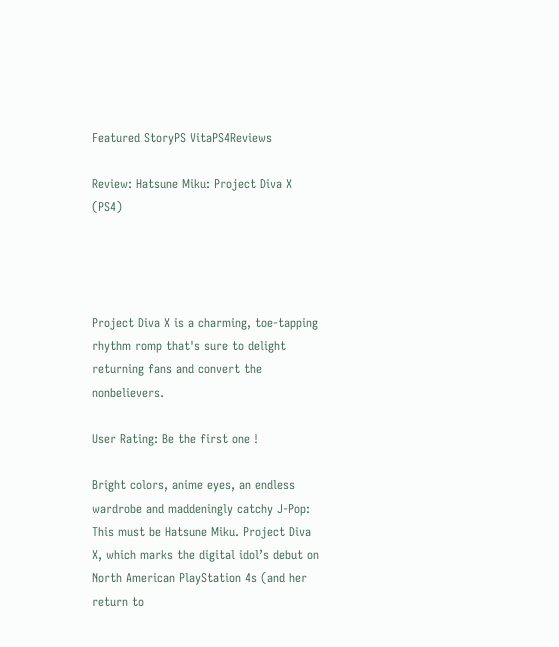Featured StoryPS VitaPS4Reviews

Review: Hatsune Miku: Project Diva X (PS4)




Project Diva X is a charming, toe-tapping rhythm romp that's sure to delight returning fans and convert the nonbelievers.

User Rating: Be the first one !

Bright colors, anime eyes, an endless wardrobe and maddeningly catchy J-Pop: This must be Hatsune Miku. Project Diva X, which marks the digital idol’s debut on North American PlayStation 4s (and her return to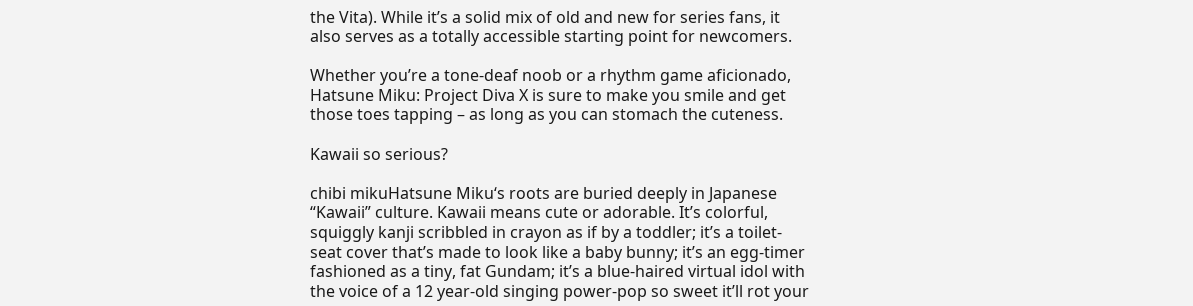the Vita). While it’s a solid mix of old and new for series fans, it also serves as a totally accessible starting point for newcomers.

Whether you’re a tone-deaf noob or a rhythm game aficionado, Hatsune Miku: Project Diva X is sure to make you smile and get those toes tapping – as long as you can stomach the cuteness.

Kawaii so serious?

chibi mikuHatsune Miku‘s roots are buried deeply in Japanese “Kawaii” culture. Kawaii means cute or adorable. It’s colorful, squiggly kanji scribbled in crayon as if by a toddler; it’s a toilet-seat cover that’s made to look like a baby bunny; it’s an egg-timer fashioned as a tiny, fat Gundam; it’s a blue-haired virtual idol with the voice of a 12 year-old singing power-pop so sweet it’ll rot your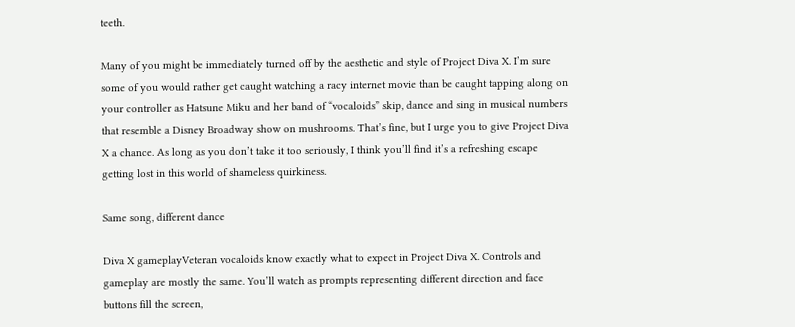teeth.

Many of you might be immediately turned off by the aesthetic and style of Project Diva X. I’m sure some of you would rather get caught watching a racy internet movie than be caught tapping along on your controller as Hatsune Miku and her band of “vocaloids” skip, dance and sing in musical numbers that resemble a Disney Broadway show on mushrooms. That’s fine, but I urge you to give Project Diva X a chance. As long as you don’t take it too seriously, I think you’ll find it’s a refreshing escape getting lost in this world of shameless quirkiness.

Same song, different dance

Diva X gameplayVeteran vocaloids know exactly what to expect in Project Diva X. Controls and gameplay are mostly the same. You’ll watch as prompts representing different direction and face buttons fill the screen,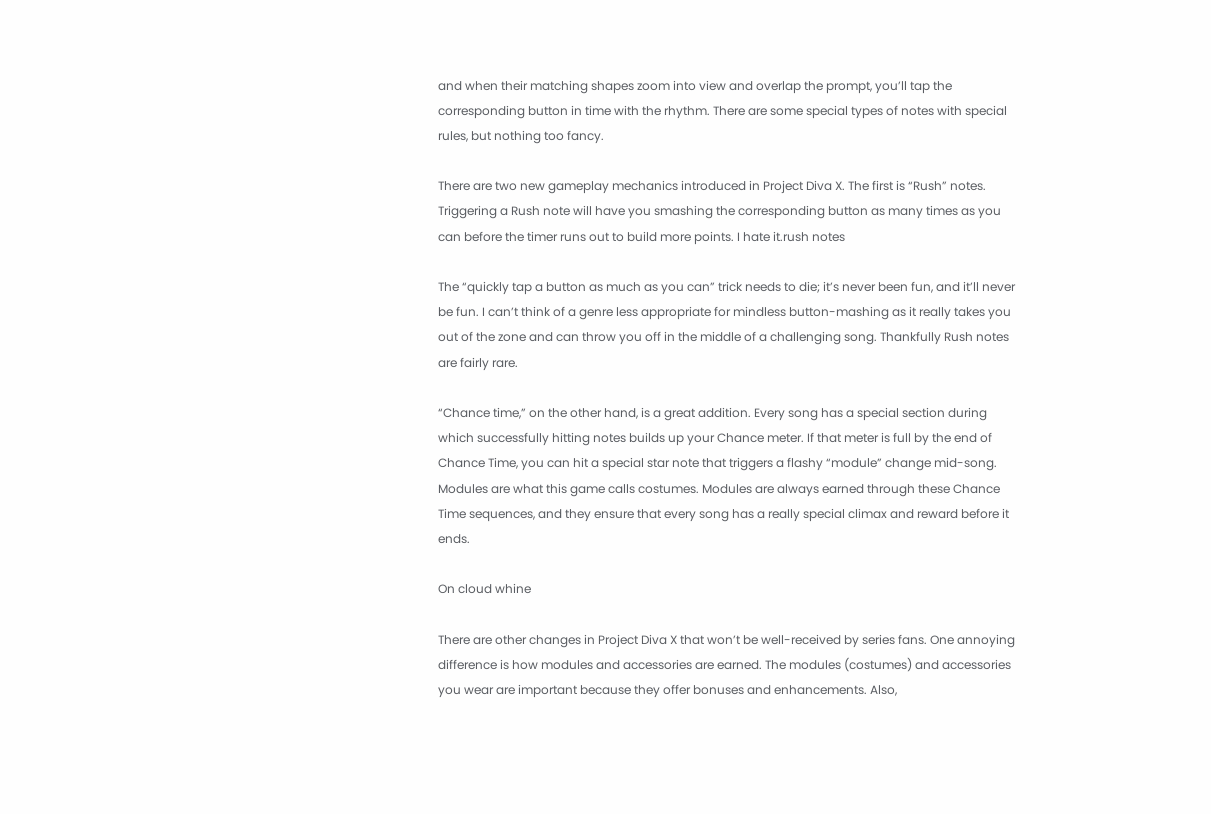and when their matching shapes zoom into view and overlap the prompt, you’ll tap the corresponding button in time with the rhythm. There are some special types of notes with special rules, but nothing too fancy.

There are two new gameplay mechanics introduced in Project Diva X. The first is “Rush” notes. Triggering a Rush note will have you smashing the corresponding button as many times as you can before the timer runs out to build more points. I hate it.rush notes

The “quickly tap a button as much as you can” trick needs to die; it’s never been fun, and it’ll never be fun. I can’t think of a genre less appropriate for mindless button-mashing as it really takes you out of the zone and can throw you off in the middle of a challenging song. Thankfully Rush notes are fairly rare.

“Chance time,” on the other hand, is a great addition. Every song has a special section during which successfully hitting notes builds up your Chance meter. If that meter is full by the end of Chance Time, you can hit a special star note that triggers a flashy “module” change mid-song. Modules are what this game calls costumes. Modules are always earned through these Chance Time sequences, and they ensure that every song has a really special climax and reward before it ends.

On cloud whine

There are other changes in Project Diva X that won’t be well-received by series fans. One annoying difference is how modules and accessories are earned. The modules (costumes) and accessories you wear are important because they offer bonuses and enhancements. Also,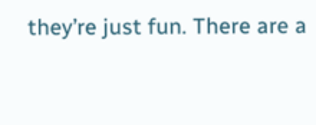they’re just fun. There are a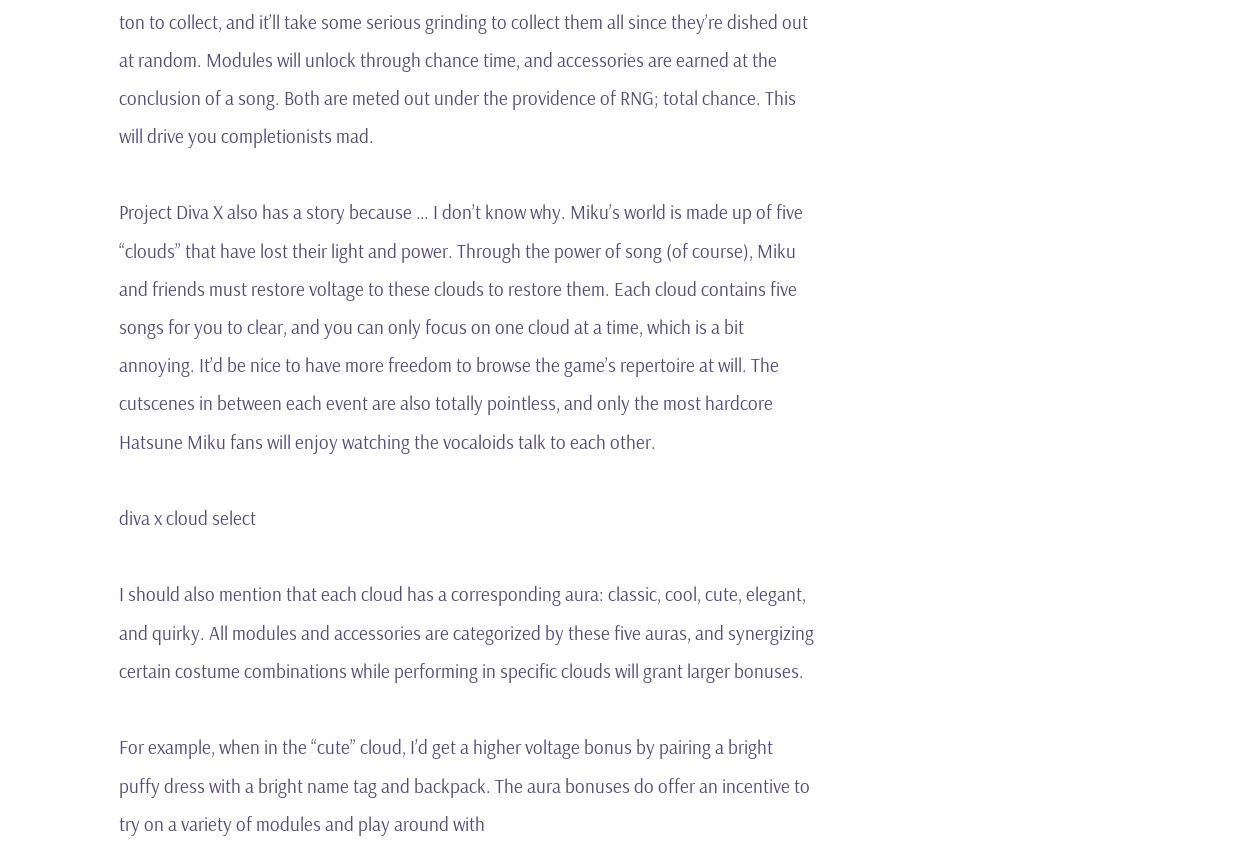ton to collect, and it’ll take some serious grinding to collect them all since they’re dished out at random. Modules will unlock through chance time, and accessories are earned at the conclusion of a song. Both are meted out under the providence of RNG; total chance. This will drive you completionists mad.

Project Diva X also has a story because … I don’t know why. Miku’s world is made up of five “clouds” that have lost their light and power. Through the power of song (of course), Miku and friends must restore voltage to these clouds to restore them. Each cloud contains five songs for you to clear, and you can only focus on one cloud at a time, which is a bit annoying. It’d be nice to have more freedom to browse the game’s repertoire at will. The cutscenes in between each event are also totally pointless, and only the most hardcore Hatsune Miku fans will enjoy watching the vocaloids talk to each other.

diva x cloud select

I should also mention that each cloud has a corresponding aura: classic, cool, cute, elegant, and quirky. All modules and accessories are categorized by these five auras, and synergizing certain costume combinations while performing in specific clouds will grant larger bonuses.

For example, when in the “cute” cloud, I’d get a higher voltage bonus by pairing a bright puffy dress with a bright name tag and backpack. The aura bonuses do offer an incentive to try on a variety of modules and play around with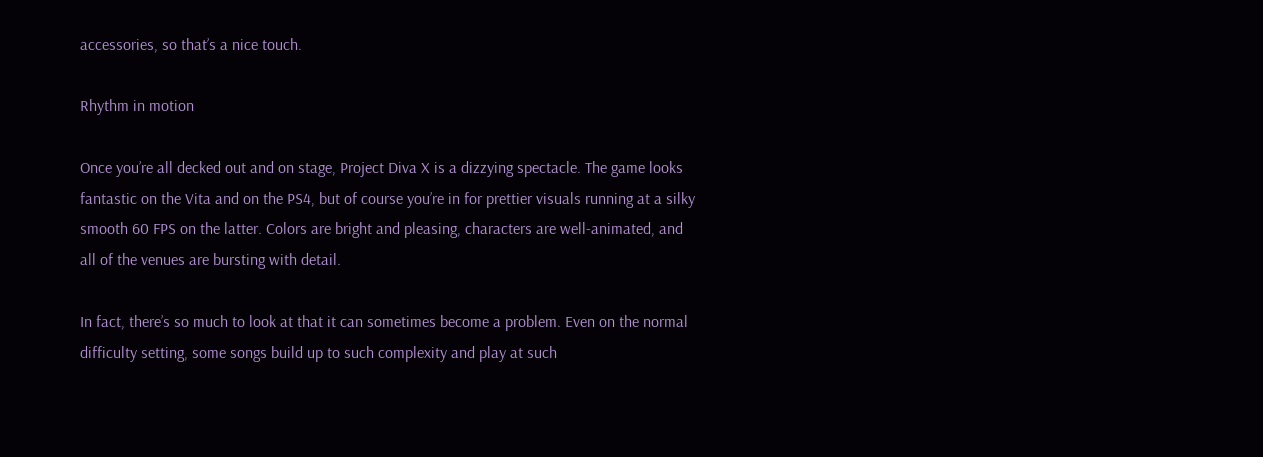accessories, so that’s a nice touch.

Rhythm in motion

Once you’re all decked out and on stage, Project Diva X is a dizzying spectacle. The game looks fantastic on the Vita and on the PS4, but of course you’re in for prettier visuals running at a silky smooth 60 FPS on the latter. Colors are bright and pleasing, characters are well-animated, and all of the venues are bursting with detail.

In fact, there’s so much to look at that it can sometimes become a problem. Even on the normal difficulty setting, some songs build up to such complexity and play at such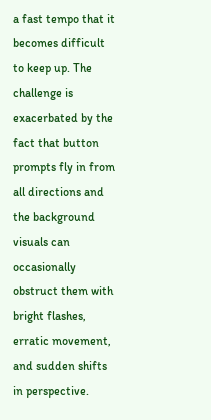a fast tempo that it becomes difficult to keep up. The challenge is exacerbated by the fact that button prompts fly in from all directions and the background visuals can occasionally obstruct them with bright flashes, erratic movement, and sudden shifts in perspective.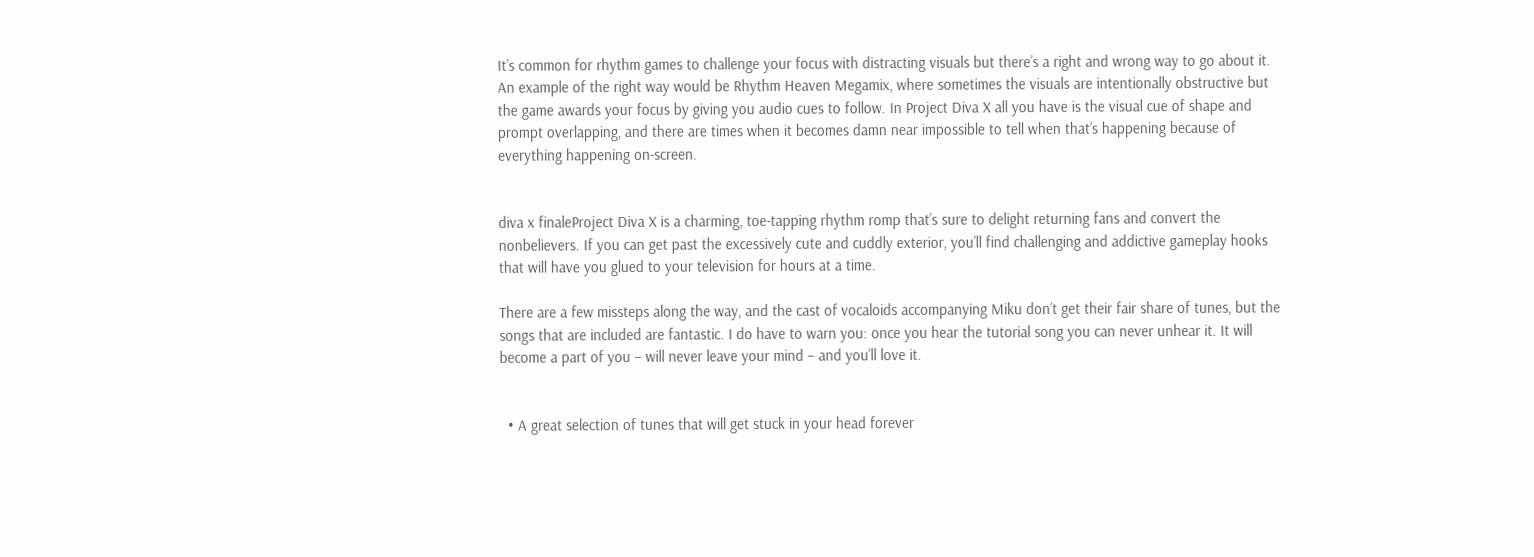It’s common for rhythm games to challenge your focus with distracting visuals but there’s a right and wrong way to go about it. An example of the right way would be Rhythm Heaven Megamix, where sometimes the visuals are intentionally obstructive but the game awards your focus by giving you audio cues to follow. In Project Diva X all you have is the visual cue of shape and prompt overlapping, and there are times when it becomes damn near impossible to tell when that’s happening because of everything happening on-screen.


diva x finaleProject Diva X is a charming, toe-tapping rhythm romp that’s sure to delight returning fans and convert the nonbelievers. If you can get past the excessively cute and cuddly exterior, you’ll find challenging and addictive gameplay hooks that will have you glued to your television for hours at a time.

There are a few missteps along the way, and the cast of vocaloids accompanying Miku don’t get their fair share of tunes, but the songs that are included are fantastic. I do have to warn you: once you hear the tutorial song you can never unhear it. It will become a part of you – will never leave your mind – and you’ll love it.


  • A great selection of tunes that will get stuck in your head forever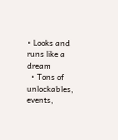• Looks and runs like a dream
  • Tons of unlockables, events,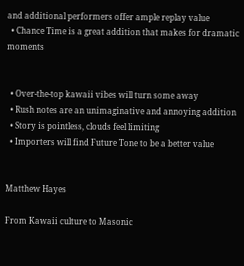and additional performers offer ample replay value
  • Chance Time is a great addition that makes for dramatic moments


  • Over-the-top kawaii vibes will turn some away
  • Rush notes are an unimaginative and annoying addition
  • Story is pointless, clouds feel limiting
  • Importers will find Future Tone to be a better value


Matthew Hayes

From Kawaii culture to Masonic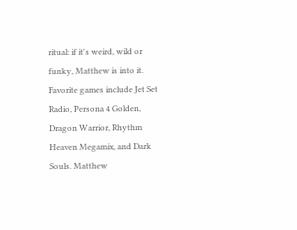ritual: if it's weird, wild or funky, Matthew is into it. Favorite games include Jet Set Radio, Persona 4 Golden, Dragon Warrior, Rhythm Heaven Megamix, and Dark Souls. Matthew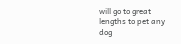will go to great lengths to pet any dog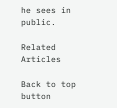he sees in public.

Related Articles

Back to top button